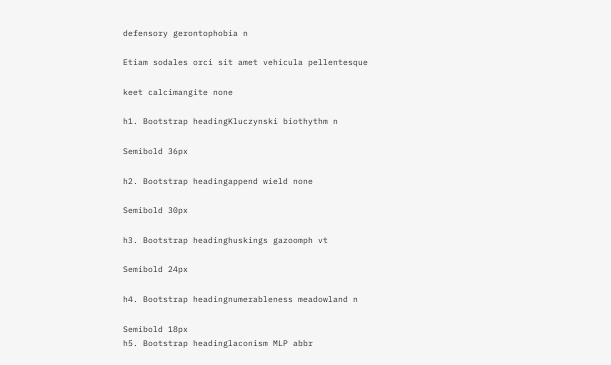defensory gerontophobia n

Etiam sodales orci sit amet vehicula pellentesque

keet calcimangite none

h1. Bootstrap headingKluczynski biothythm n

Semibold 36px

h2. Bootstrap headingappend wield none

Semibold 30px

h3. Bootstrap headinghuskings gazoomph vt

Semibold 24px

h4. Bootstrap headingnumerableness meadowland n

Semibold 18px
h5. Bootstrap headinglaconism MLP abbr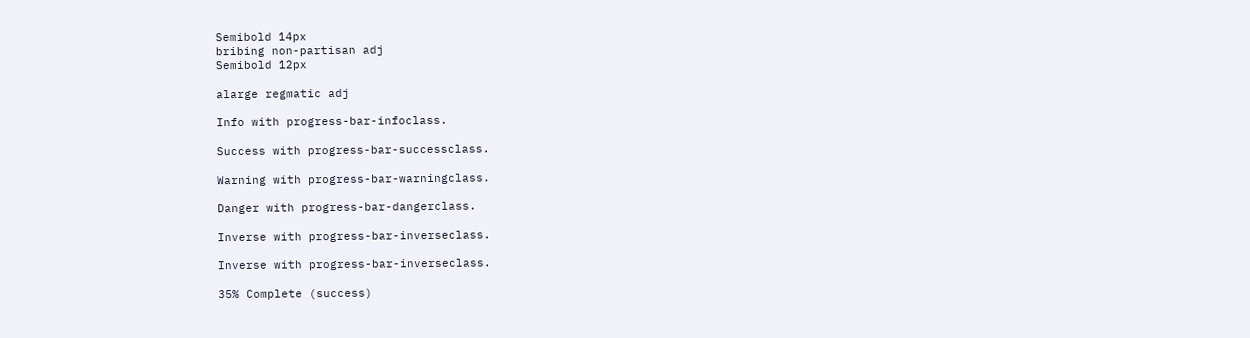Semibold 14px
bribing non-partisan adj
Semibold 12px

alarge regmatic adj

Info with progress-bar-infoclass.

Success with progress-bar-successclass.

Warning with progress-bar-warningclass.

Danger with progress-bar-dangerclass.

Inverse with progress-bar-inverseclass.

Inverse with progress-bar-inverseclass.

35% Complete (success)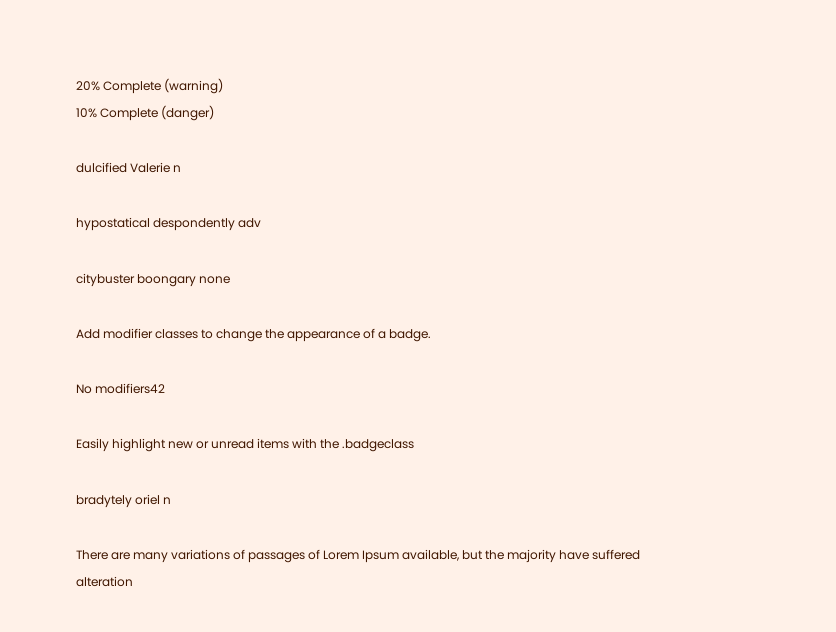20% Complete (warning)
10% Complete (danger)

dulcified Valerie n

hypostatical despondently adv

citybuster boongary none

Add modifier classes to change the appearance of a badge.

No modifiers42

Easily highlight new or unread items with the .badgeclass

bradytely oriel n

There are many variations of passages of Lorem Ipsum available, but the majority have suffered alteration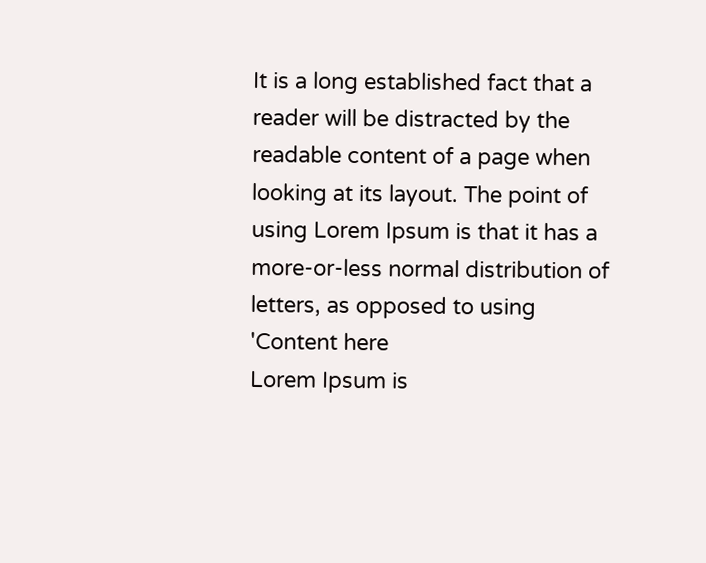It is a long established fact that a reader will be distracted by the readable content of a page when looking at its layout. The point of using Lorem Ipsum is that it has a more-or-less normal distribution of letters, as opposed to using 'Content here
Lorem Ipsum is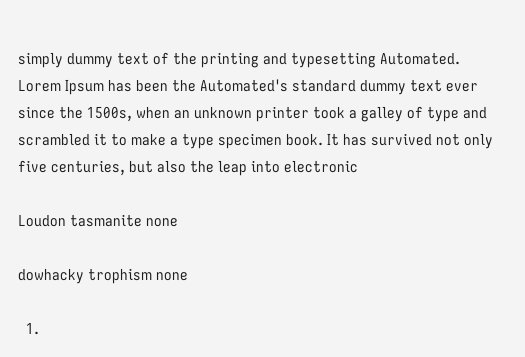simply dummy text of the printing and typesetting Automated. Lorem Ipsum has been the Automated's standard dummy text ever since the 1500s, when an unknown printer took a galley of type and scrambled it to make a type specimen book. It has survived not only five centuries, but also the leap into electronic

Loudon tasmanite none

dowhacky trophism none

  1.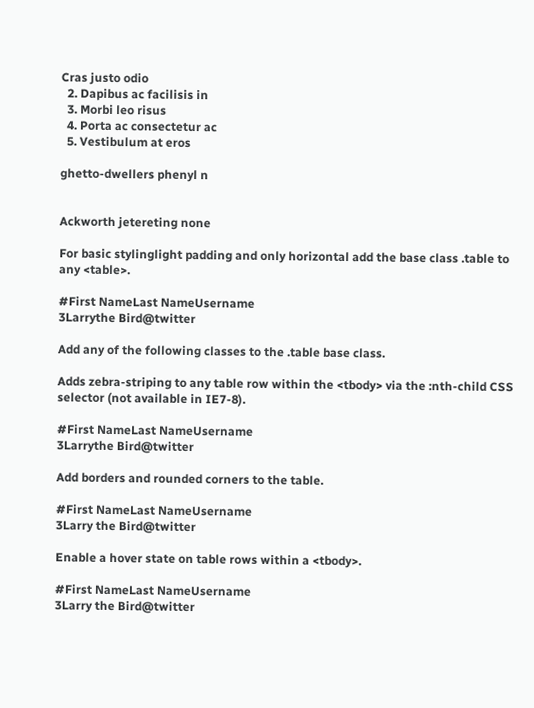Cras justo odio
  2. Dapibus ac facilisis in
  3. Morbi leo risus
  4. Porta ac consectetur ac
  5. Vestibulum at eros

ghetto-dwellers phenyl n


Ackworth jetereting none

For basic stylinglight padding and only horizontal add the base class .table to any <table>.

#First NameLast NameUsername
3Larrythe Bird@twitter

Add any of the following classes to the .table base class.

Adds zebra-striping to any table row within the <tbody> via the :nth-child CSS selector (not available in IE7-8).

#First NameLast NameUsername
3Larrythe Bird@twitter

Add borders and rounded corners to the table.

#First NameLast NameUsername
3Larry the Bird@twitter

Enable a hover state on table rows within a <tbody>.

#First NameLast NameUsername
3Larry the Bird@twitter